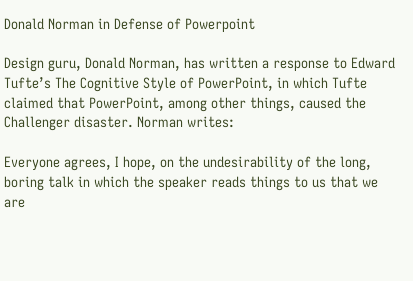Donald Norman in Defense of Powerpoint

Design guru, Donald Norman, has written a response to Edward Tufte’s The Cognitive Style of PowerPoint, in which Tufte claimed that PowerPoint, among other things, caused the Challenger disaster. Norman writes:

Everyone agrees, I hope, on the undesirability of the long, boring talk in which the speaker reads things to us that we are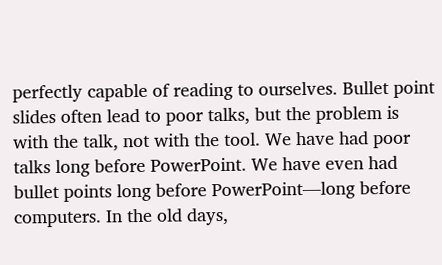perfectly capable of reading to ourselves. Bullet point slides often lead to poor talks, but the problem is with the talk, not with the tool. We have had poor talks long before PowerPoint. We have even had bullet points long before PowerPoint—long before computers. In the old days,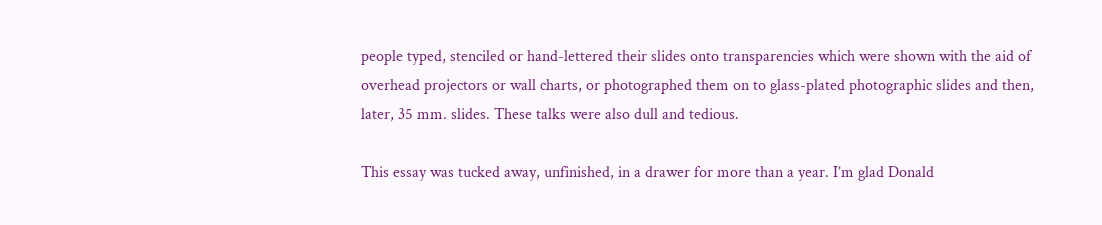people typed, stenciled or hand-lettered their slides onto transparencies which were shown with the aid of overhead projectors or wall charts, or photographed them on to glass-plated photographic slides and then, later, 35 mm. slides. These talks were also dull and tedious.

This essay was tucked away, unfinished, in a drawer for more than a year. I’m glad Donald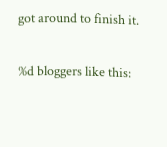got around to finish it.

%d bloggers like this: